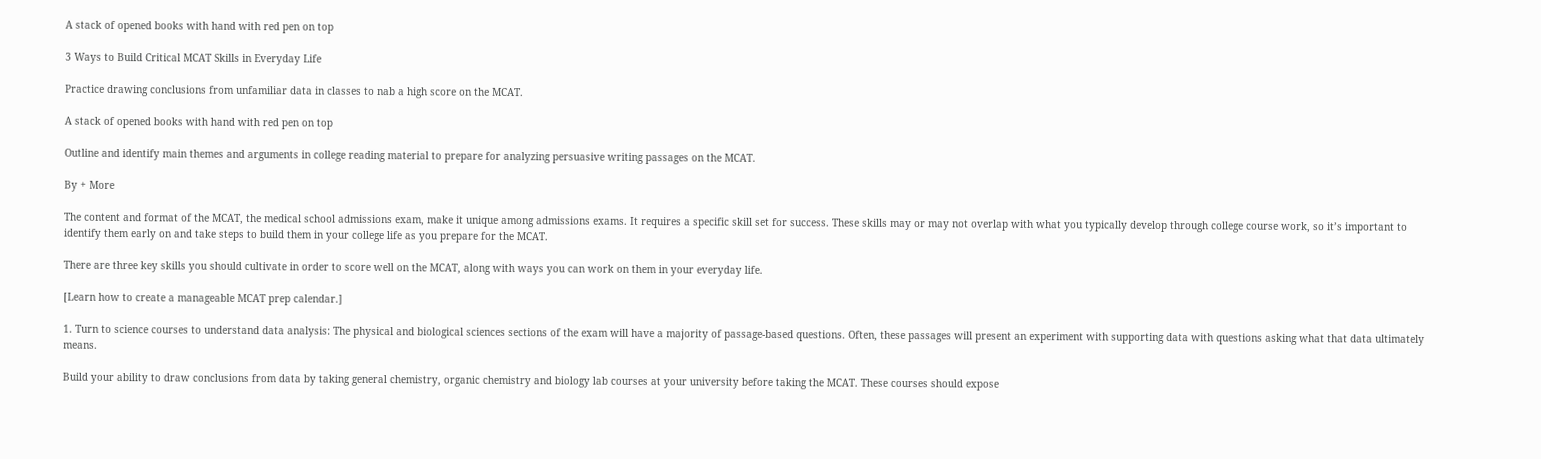A stack of opened books with hand with red pen on top

3 Ways to Build Critical MCAT Skills in Everyday Life

Practice drawing conclusions from unfamiliar data in classes to nab a high score on the MCAT.

A stack of opened books with hand with red pen on top

Outline and identify main themes and arguments in college reading material to prepare for analyzing persuasive writing passages on the MCAT.

By + More

The content and format of the MCAT, the medical school admissions exam, make it unique among admissions exams. It requires a specific skill set for success. These skills may or may not overlap with what you typically develop through college course work, so it’s important to identify them early on and take steps to build them in your college life as you prepare for the MCAT.

There are three key skills you should cultivate in order to score well on the MCAT, along with ways you can work on them in your everyday life.

[Learn how to create a manageable MCAT prep calendar.]

1. Turn to science courses to understand data analysis: The physical and biological sciences sections of the exam will have a majority of passage-based questions. Often, these passages will present an experiment with supporting data with questions asking what that data ultimately means.

Build your ability to draw conclusions from data by taking general chemistry, organic chemistry and biology lab courses at your university before taking the MCAT. These courses should expose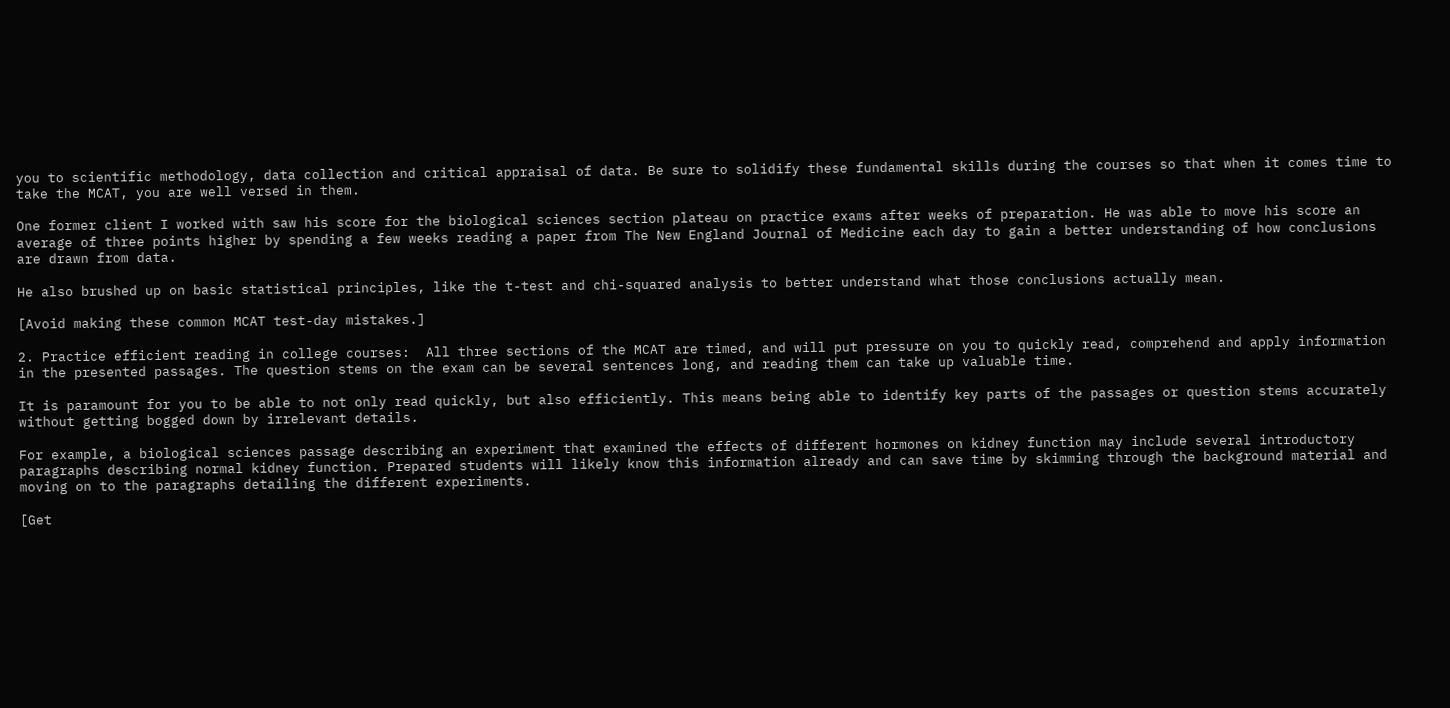you to scientific methodology, data collection and critical appraisal of data. Be sure to solidify these fundamental skills during the courses so that when it comes time to take the MCAT, you are well versed in them.

One former client I worked with saw his score for the biological sciences section plateau on practice exams after weeks of preparation. He was able to move his score an average of three points higher by spending a few weeks reading a paper from The New England Journal of Medicine each day to gain a better understanding of how conclusions are drawn from data.

He also brushed up on basic statistical principles, like the t-test and chi-squared analysis to better understand what those conclusions actually mean.

[Avoid making these common MCAT test-day mistakes.]

2. Practice efficient reading in college courses:  All three sections of the MCAT are timed, and will put pressure on you to quickly read, comprehend and apply information in the presented passages. The question stems on the exam can be several sentences long, and reading them can take up valuable time.

It is paramount for you to be able to not only read quickly, but also efficiently. This means being able to identify key parts of the passages or question stems accurately without getting bogged down by irrelevant details.

For example, a biological sciences passage describing an experiment that examined the effects of different hormones on kidney function may include several introductory paragraphs describing normal kidney function. Prepared students will likely know this information already and can save time by skimming through the background material and moving on to the paragraphs detailing the different experiments.

[Get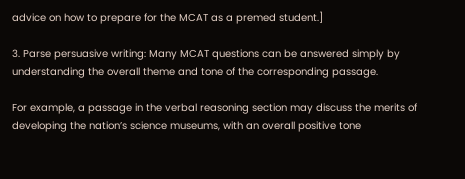advice on how to prepare for the MCAT as a premed student.]

3. Parse persuasive writing: Many MCAT questions can be answered simply by understanding the overall theme and tone of the corresponding passage.

For example, a passage in the verbal reasoning section may discuss the merits of developing the nation’s science museums, with an overall positive tone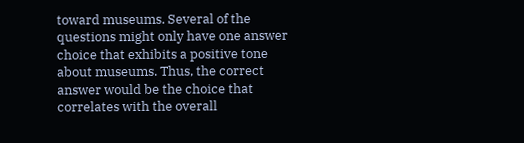toward museums. Several of the questions might only have one answer choice that exhibits a positive tone about museums. Thus, the correct answer would be the choice that correlates with the overall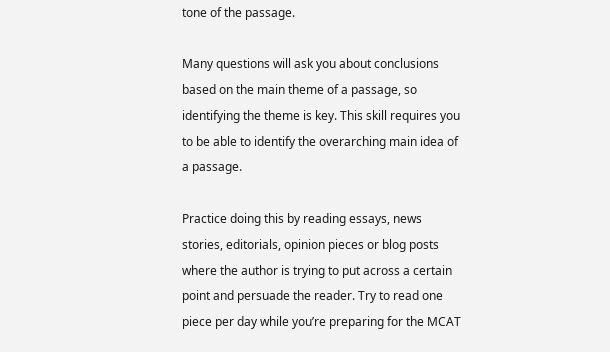tone of the passage.

Many questions will ask you about conclusions based on the main theme of a passage, so identifying the theme is key. This skill requires you to be able to identify the overarching main idea of a passage.

Practice doing this by reading essays, news stories, editorials, opinion pieces or blog posts where the author is trying to put across a certain point and persuade the reader. Try to read one piece per day while you’re preparing for the MCAT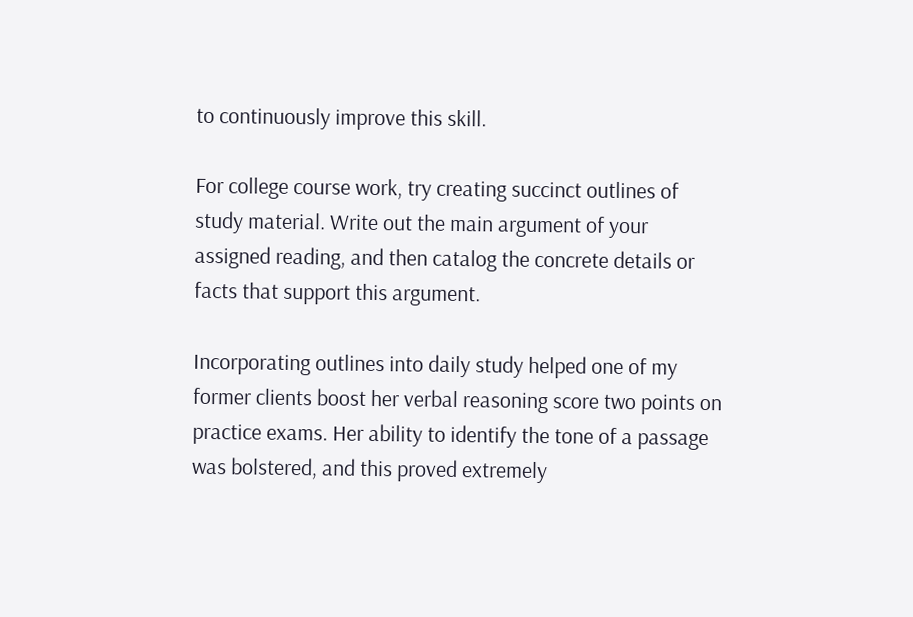to continuously improve this skill.

For college course work, try creating succinct outlines of study material. Write out the main argument of your assigned reading, and then catalog the concrete details or facts that support this argument.

Incorporating outlines into daily study helped one of my former clients boost her verbal reasoning score two points on practice exams. Her ability to identify the tone of a passage was bolstered, and this proved extremely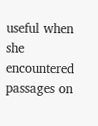useful when she encountered passages on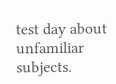test day about unfamiliar subjects.